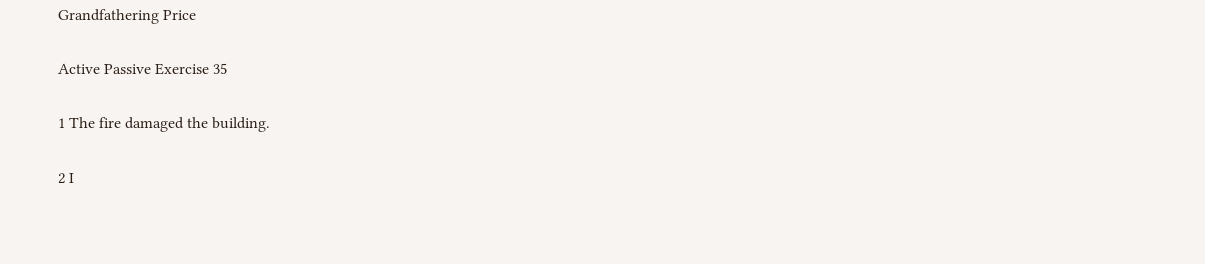Grandfathering Price

Active Passive Exercise 35

1 The fire damaged the building.

2 I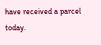have received a parcel today.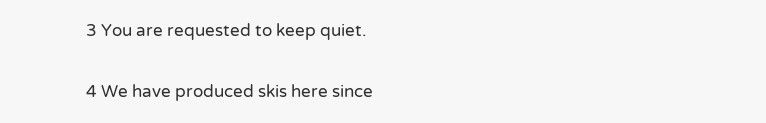3 You are requested to keep quiet.

4 We have produced skis here since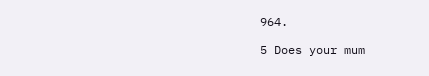964.

5 Does your mum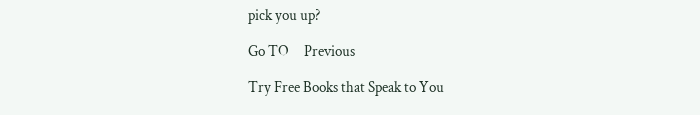pick you up?

Go TO     Previous

Try Free Books that Speak to You